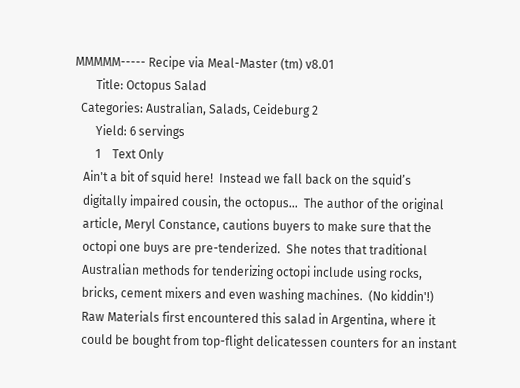MMMMM----- Recipe via Meal-Master (tm) v8.01
       Title: Octopus Salad
  Categories: Australian, Salads, Ceideburg 2
       Yield: 6 servings
       1    Text Only
   Ain't a bit of squid here!  Instead we fall back on the squid’s
   digitally impaired cousin, the octopus...  The author of the original
   article, Meryl Constance, cautions buyers to make sure that the
   octopi one buys are pre-tenderized.  She notes that traditional
   Australian methods for tenderizing octopi include using rocks,
   bricks, cement mixers and even washing machines.  (No kiddin'!)
   Raw Materials first encountered this salad in Argentina, where it
   could be bought from top-flight delicatessen counters for an instant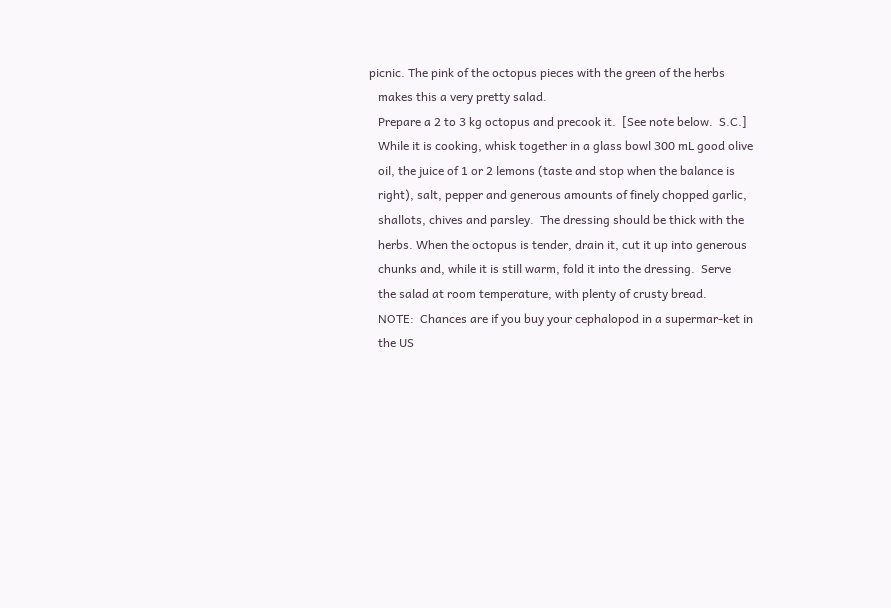picnic. The pink of the octopus pieces with the green of the herbs
   makes this a very pretty salad.
   Prepare a 2 to 3 kg octopus and precook it.  [See note below.  S.C.]
   While it is cooking, whisk together in a glass bowl 300 mL good olive
   oil, the juice of 1 or 2 lemons (taste and stop when the balance is
   right), salt, pepper and generous amounts of finely chopped garlic,
   shallots, chives and parsley.  The dressing should be thick with the
   herbs. When the octopus is tender, drain it, cut it up into generous
   chunks and, while it is still warm, fold it into the dressing.  Serve
   the salad at room temperature, with plenty of crusty bread.
   NOTE:  Chances are if you buy your cephalopod in a supermar-ket in
   the US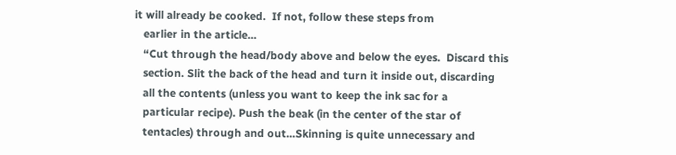it will already be cooked.  If not, follow these steps from
   earlier in the article...
   “Cut through the head/body above and below the eyes.  Discard this
   section. Slit the back of the head and turn it inside out, discarding
   all the contents (unless you want to keep the ink sac for a
   particular recipe). Push the beak (in the center of the star of
   tentacles) through and out...Skinning is quite unnecessary and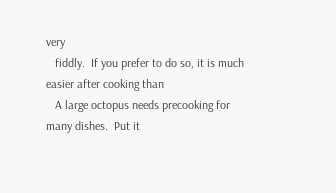very
   fiddly.  If you prefer to do so, it is much easier after cooking than
   A large octopus needs precooking for many dishes.  Put it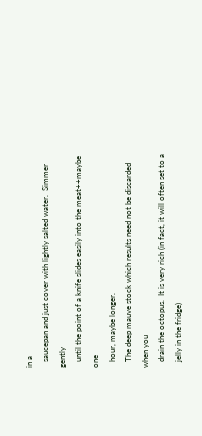in a
   saucepan and just cover with lightly salted water.  Simmer gently
   until the point of a knife slides easily into the meat++maybe one
   hour, maybe longer.
   The deep mauve stock which results need not be discarded when you
   drain the octopus.  It is very rich (in fact, it will often set to a
   jelly in the fridge)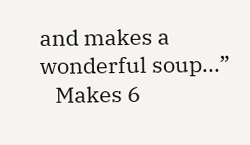and makes a wonderful soup...”
   Makes 6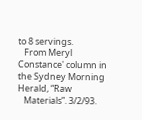to 8 servings.
   From Meryl Constance' column in the Sydney Morning Herald, “Raw
   Materials”. 3/2/93.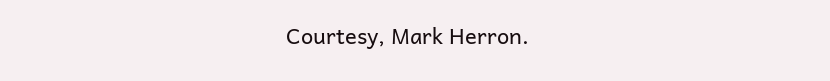Courtesy, Mark Herron.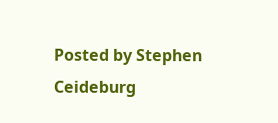Posted by Stephen Ceideburg